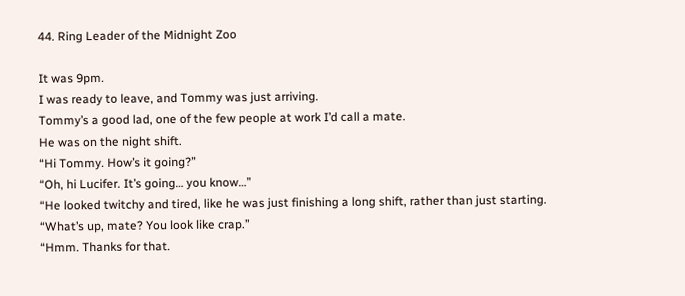44. Ring Leader of the Midnight Zoo

It was 9pm.
I was ready to leave, and Tommy was just arriving.
Tommy’s a good lad, one of the few people at work I’d call a mate.
He was on the night shift.
“Hi Tommy. How’s it going?”
“Oh, hi Lucifer. It’s going… you know…”
“He looked twitchy and tired, like he was just finishing a long shift, rather than just starting.
“What’s up, mate? You look like crap.”
“Hmm. Thanks for that.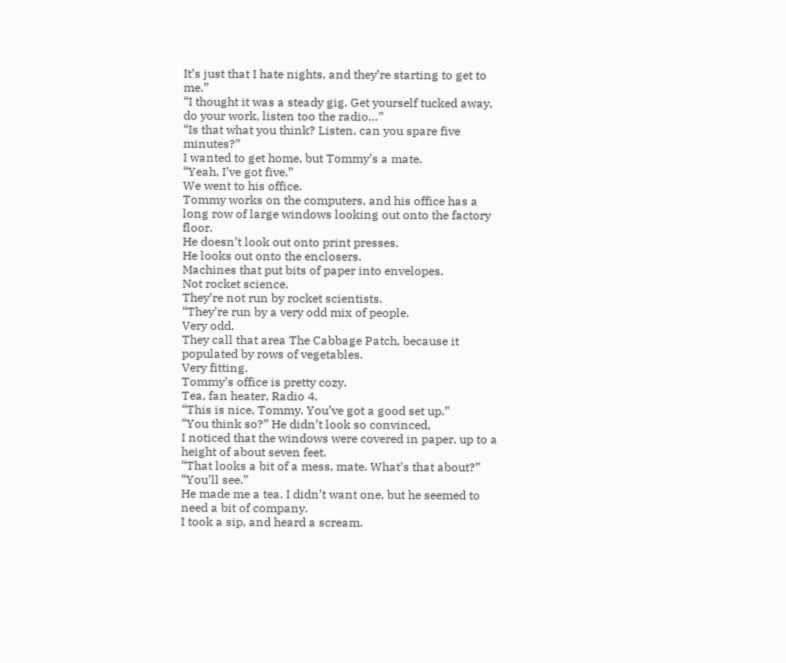It’s just that I hate nights, and they’re starting to get to me.”
“I thought it was a steady gig. Get yourself tucked away, do your work, listen too the radio…”
“Is that what you think? Listen, can you spare five minutes?”
I wanted to get home, but Tommy’s a mate.
“Yeah, I’ve got five.”
We went to his office.
Tommy works on the computers, and his office has a long row of large windows looking out onto the factory floor.
He doesn’t look out onto print presses.
He looks out onto the enclosers.
Machines that put bits of paper into envelopes.
Not rocket science.
They’re not run by rocket scientists.
“They’re run by a very odd mix of people.
Very odd.
They call that area The Cabbage Patch, because it populated by rows of vegetables.
Very fitting.
Tommy’s office is pretty cozy.
Tea, fan heater, Radio 4.
“This is nice, Tommy. You’ve got a good set up.”
“You think so?” He didn’t look so convinced,
I noticed that the windows were covered in paper, up to a height of about seven feet.
“That looks a bit of a mess, mate. What’s that about?”
“You’ll see.”
He made me a tea. I didn’t want one, but he seemed to need a bit of company.
I took a sip, and heard a scream.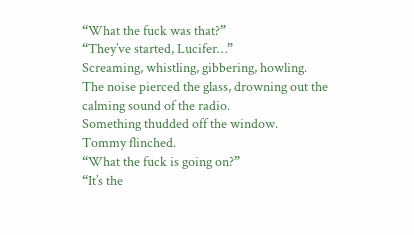“What the fuck was that?”
“They’ve started, Lucifer…”
Screaming, whistling, gibbering, howling.
The noise pierced the glass, drowning out the calming sound of the radio.
Something thudded off the window.
Tommy flinched.
“What the fuck is going on?”
“It’s the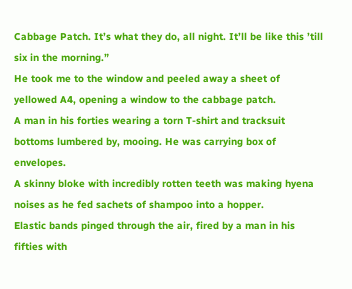Cabbage Patch. It’s what they do, all night. It’ll be like this ’till six in the morning.”
He took me to the window and peeled away a sheet of yellowed A4, opening a window to the cabbage patch.
A man in his forties wearing a torn T-shirt and tracksuit bottoms lumbered by, mooing. He was carrying box of envelopes.
A skinny bloke with incredibly rotten teeth was making hyena noises as he fed sachets of shampoo into a hopper.
Elastic bands pinged through the air, fired by a man in his fifties with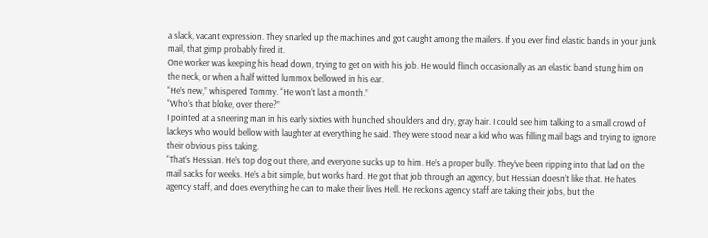a slack, vacant expression. They snarled up the machines and got caught among the mailers. If you ever find elastic bands in your junk mail, that gimp probably fired it.
One worker was keeping his head down, trying to get on with his job. He would flinch occasionally as an elastic band stung him on the neck, or when a half witted lummox bellowed in his ear.
“He’s new,” whispered Tommy. “He won’t last a month.”
“Who’s that bloke, over there?”
I pointed at a sneering man in his early sixties with hunched shoulders and dry, gray hair. I could see him talking to a small crowd of lackeys who would bellow with laughter at everything he said. They were stood near a kid who was filling mail bags and trying to ignore their obvious piss taking.
“That’s Hessian. He’s top dog out there, and everyone sucks up to him. He’s a proper bully. They’ve been ripping into that lad on the mail sacks for weeks. He’s a bit simple, but works hard. He got that job through an agency, but Hessian doesn’t like that. He hates agency staff, and does everything he can to make their lives Hell. He reckons agency staff are taking their jobs, but the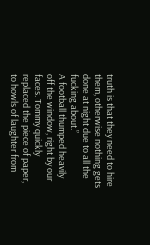truth is that they need to hire them, otherwise nothing gets done at night due to all the fucking about.”
A football thumped heavily off the window, right by our faces. Tommy quickly replaced the piece of paper, to howls of laughter from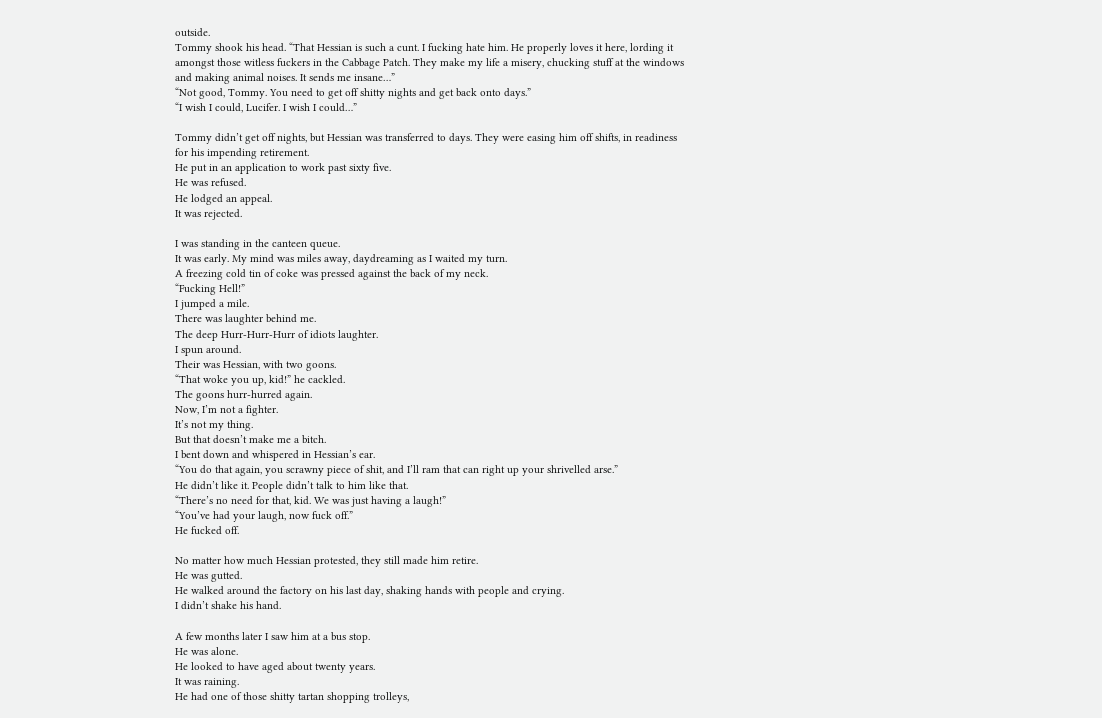outside.
Tommy shook his head. “That Hessian is such a cunt. I fucking hate him. He properly loves it here, lording it amongst those witless fuckers in the Cabbage Patch. They make my life a misery, chucking stuff at the windows and making animal noises. It sends me insane…”
“Not good, Tommy. You need to get off shitty nights and get back onto days.”
“I wish I could, Lucifer. I wish I could…”

Tommy didn’t get off nights, but Hessian was transferred to days. They were easing him off shifts, in readiness for his impending retirement.
He put in an application to work past sixty five.
He was refused.
He lodged an appeal.
It was rejected.

I was standing in the canteen queue.
It was early. My mind was miles away, daydreaming as I waited my turn.
A freezing cold tin of coke was pressed against the back of my neck.
“Fucking Hell!”
I jumped a mile.
There was laughter behind me.
The deep Hurr-Hurr-Hurr of idiots laughter.
I spun around.
Their was Hessian, with two goons.
“That woke you up, kid!” he cackled.
The goons hurr-hurred again.
Now, I’m not a fighter.
It’s not my thing.
But that doesn’t make me a bitch.
I bent down and whispered in Hessian’s ear.
“You do that again, you scrawny piece of shit, and I’ll ram that can right up your shrivelled arse.”
He didn’t like it. People didn’t talk to him like that.
“There’s no need for that, kid. We was just having a laugh!”
“You’ve had your laugh, now fuck off.”
He fucked off.

No matter how much Hessian protested, they still made him retire.
He was gutted.
He walked around the factory on his last day, shaking hands with people and crying.
I didn’t shake his hand.

A few months later I saw him at a bus stop.
He was alone.
He looked to have aged about twenty years.
It was raining.
He had one of those shitty tartan shopping trolleys,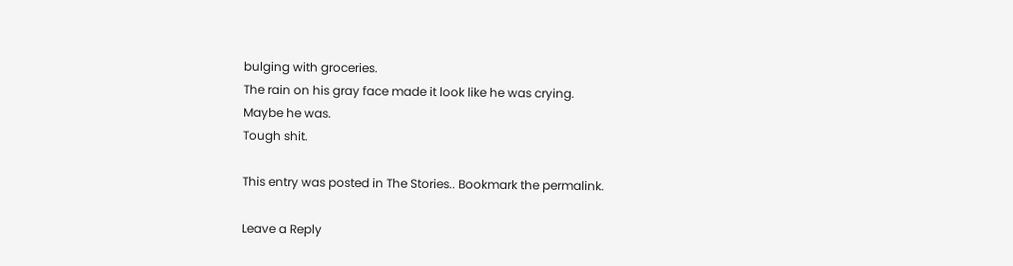bulging with groceries.
The rain on his gray face made it look like he was crying.
Maybe he was.
Tough shit.

This entry was posted in The Stories.. Bookmark the permalink.

Leave a Reply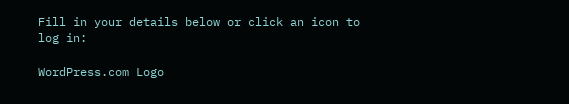Fill in your details below or click an icon to log in:

WordPress.com Logo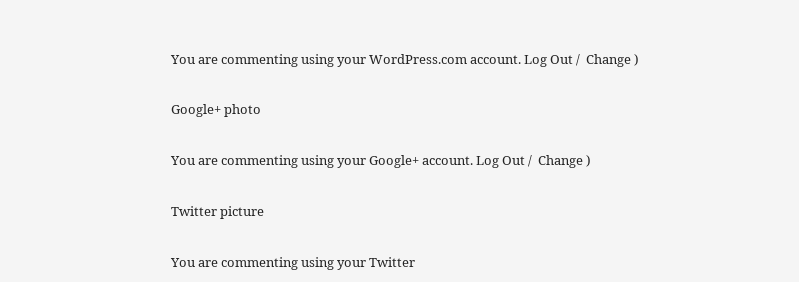You are commenting using your WordPress.com account. Log Out /  Change )

Google+ photo

You are commenting using your Google+ account. Log Out /  Change )

Twitter picture

You are commenting using your Twitter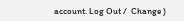account. Log Out /  Change )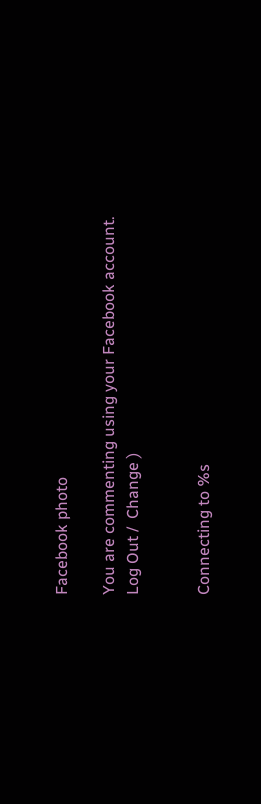Facebook photo

You are commenting using your Facebook account. Log Out /  Change )


Connecting to %s